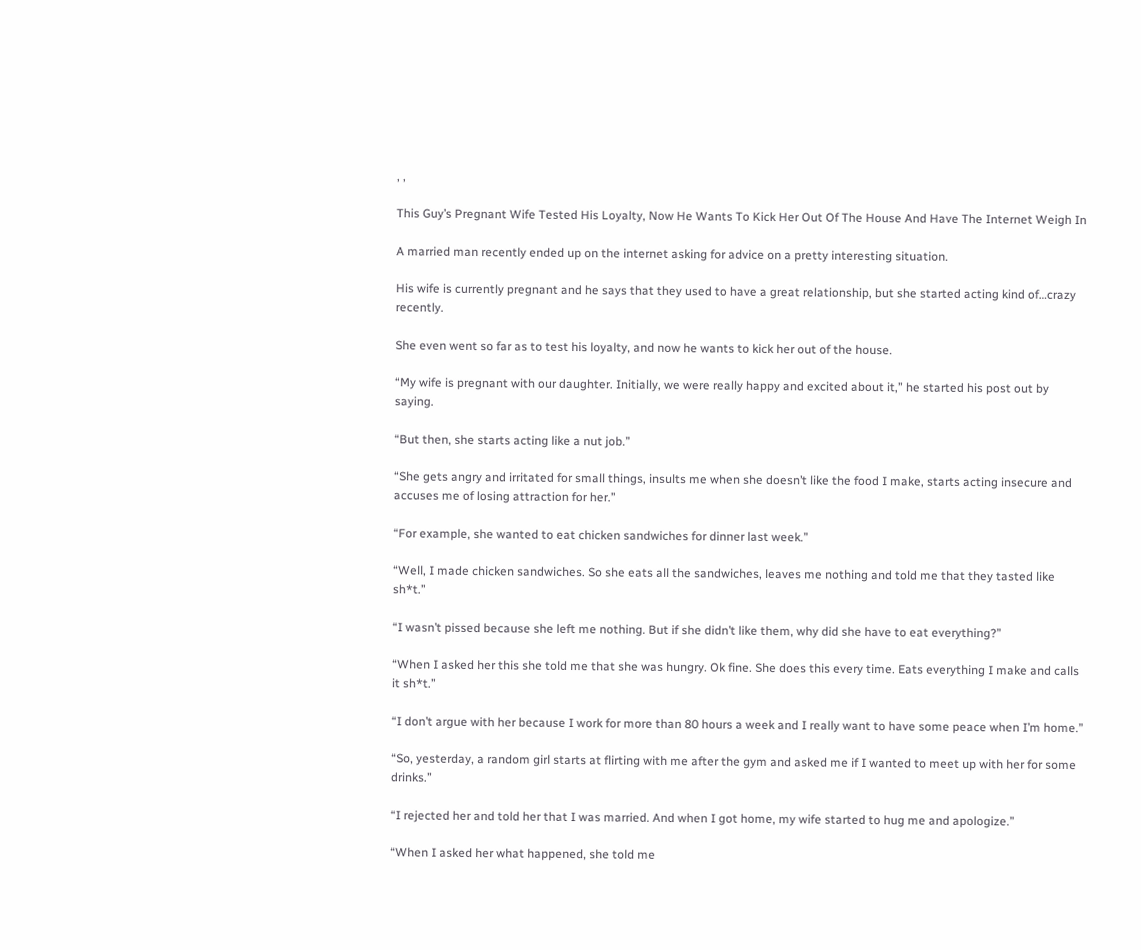, ,

This Guy’s Pregnant Wife Tested His Loyalty, Now He Wants To Kick Her Out Of The House And Have The Internet Weigh In

A married man recently ended up on the internet asking for advice on a pretty interesting situation.

His wife is currently pregnant and he says that they used to have a great relationship, but she started acting kind of…crazy recently.

She even went so far as to test his loyalty, and now he wants to kick her out of the house.

“My wife is pregnant with our daughter. Initially, we were really happy and excited about it,” he started his post out by saying.

“But then, she starts acting like a nut job.”

“She gets angry and irritated for small things, insults me when she doesn’t like the food I make, starts acting insecure and accuses me of losing attraction for her.”

“For example, she wanted to eat chicken sandwiches for dinner last week.”

“Well, I made chicken sandwiches. So she eats all the sandwiches, leaves me nothing and told me that they tasted like sh*t.”

“I wasn’t pissed because she left me nothing. But if she didn’t like them, why did she have to eat everything?”

“When I asked her this she told me that she was hungry. Ok fine. She does this every time. Eats everything I make and calls it sh*t.”

“I don’t argue with her because I work for more than 80 hours a week and I really want to have some peace when I’m home.”

“So, yesterday, a random girl starts at flirting with me after the gym and asked me if I wanted to meet up with her for some drinks.”

“I rejected her and told her that I was married. And when I got home, my wife started to hug me and apologize.”

“When I asked her what happened, she told me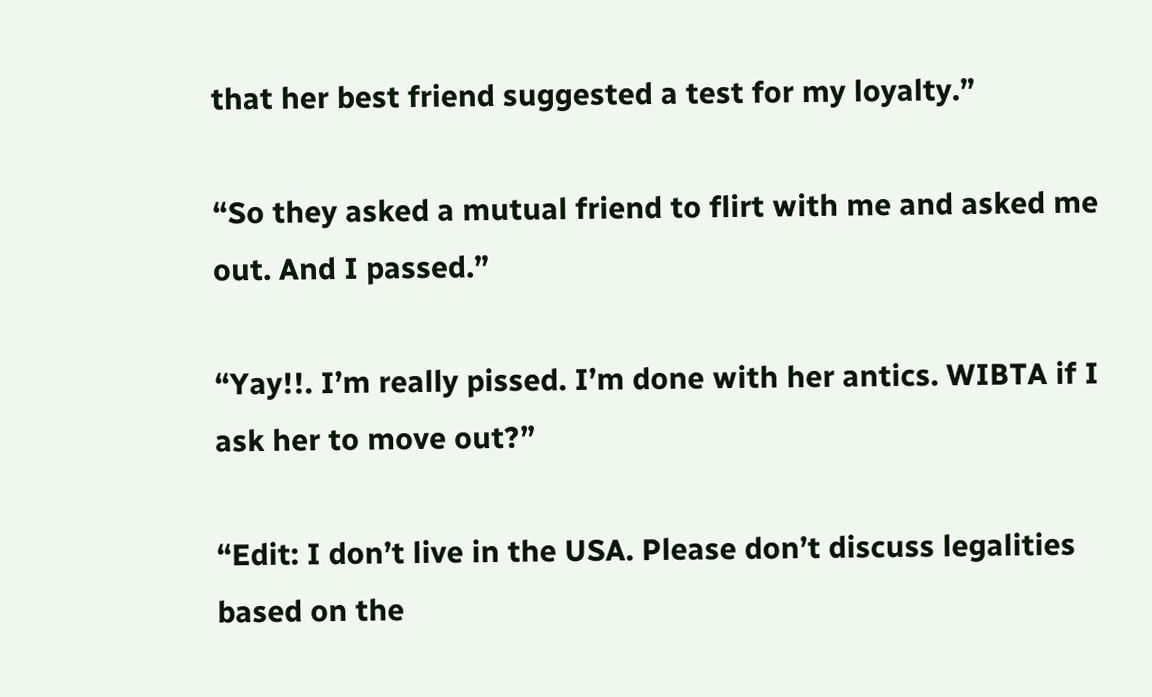that her best friend suggested a test for my loyalty.”

“So they asked a mutual friend to flirt with me and asked me out. And I passed.”

“Yay!!. I’m really pissed. I’m done with her antics. WIBTA if I ask her to move out?”

“Edit: I don’t live in the USA. Please don’t discuss legalities based on the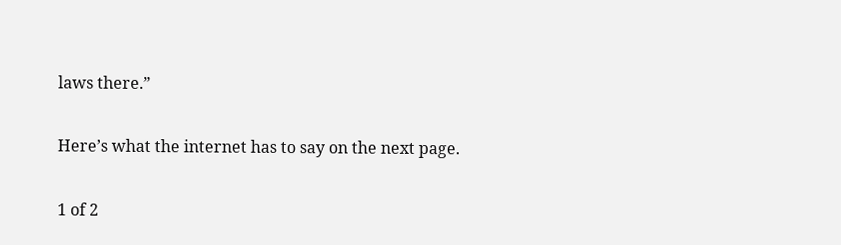laws there.”

Here’s what the internet has to say on the next page.

1 of 2